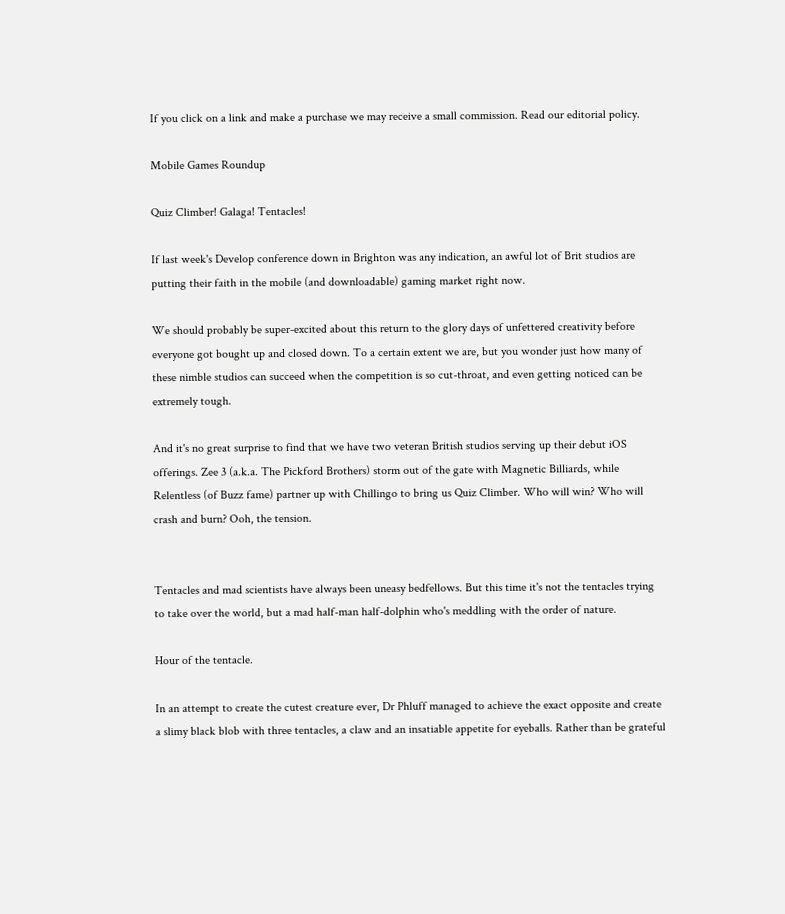If you click on a link and make a purchase we may receive a small commission. Read our editorial policy.

Mobile Games Roundup

Quiz Climber! Galaga! Tentacles!

If last week's Develop conference down in Brighton was any indication, an awful lot of Brit studios are putting their faith in the mobile (and downloadable) gaming market right now.

We should probably be super-excited about this return to the glory days of unfettered creativity before everyone got bought up and closed down. To a certain extent we are, but you wonder just how many of these nimble studios can succeed when the competition is so cut-throat, and even getting noticed can be extremely tough.

And it's no great surprise to find that we have two veteran British studios serving up their debut iOS offerings. Zee 3 (a.k.a. The Pickford Brothers) storm out of the gate with Magnetic Billiards, while Relentless (of Buzz fame) partner up with Chillingo to bring us Quiz Climber. Who will win? Who will crash and burn? Ooh, the tension.


Tentacles and mad scientists have always been uneasy bedfellows. But this time it's not the tentacles trying to take over the world, but a mad half-man half-dolphin who's meddling with the order of nature.

Hour of the tentacle.

In an attempt to create the cutest creature ever, Dr Phluff managed to achieve the exact opposite and create a slimy black blob with three tentacles, a claw and an insatiable appetite for eyeballs. Rather than be grateful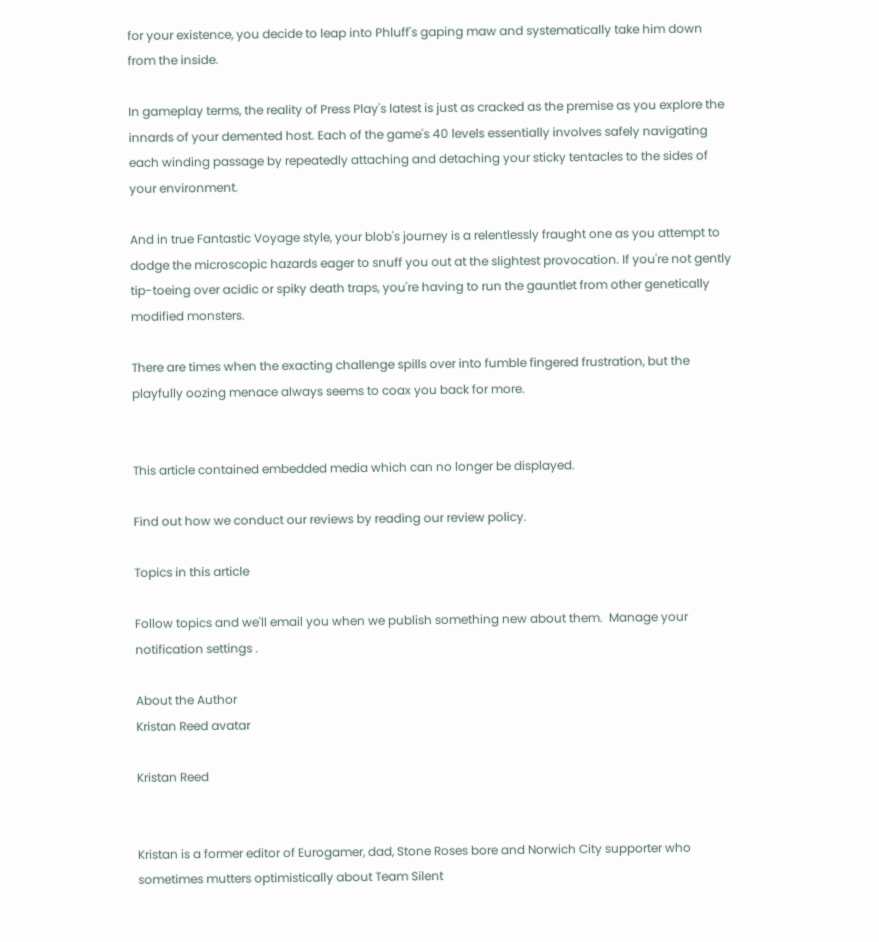for your existence, you decide to leap into Phluff's gaping maw and systematically take him down from the inside.

In gameplay terms, the reality of Press Play's latest is just as cracked as the premise as you explore the innards of your demented host. Each of the game's 40 levels essentially involves safely navigating each winding passage by repeatedly attaching and detaching your sticky tentacles to the sides of your environment.

And in true Fantastic Voyage style, your blob's journey is a relentlessly fraught one as you attempt to dodge the microscopic hazards eager to snuff you out at the slightest provocation. If you're not gently tip-toeing over acidic or spiky death traps, you're having to run the gauntlet from other genetically modified monsters.

There are times when the exacting challenge spills over into fumble fingered frustration, but the playfully oozing menace always seems to coax you back for more.


This article contained embedded media which can no longer be displayed.

Find out how we conduct our reviews by reading our review policy.

Topics in this article

Follow topics and we'll email you when we publish something new about them.  Manage your notification settings .

About the Author
Kristan Reed avatar

Kristan Reed


Kristan is a former editor of Eurogamer, dad, Stone Roses bore and Norwich City supporter who sometimes mutters optimistically about Team Silent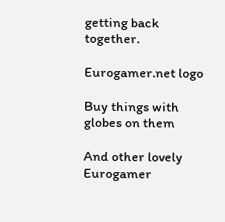getting back together.

Eurogamer.net logo

Buy things with globes on them

And other lovely Eurogamer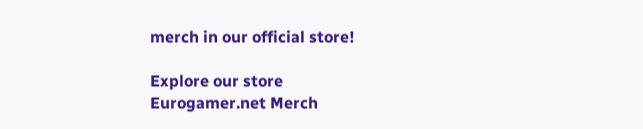merch in our official store!

Explore our store
Eurogamer.net Merch